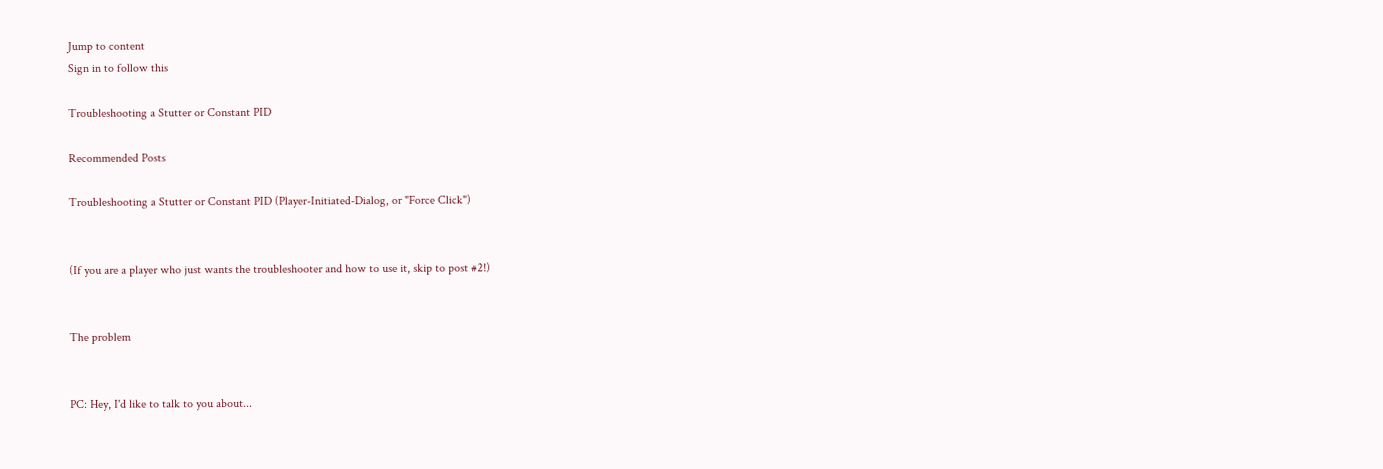Jump to content
Sign in to follow this

Troubleshooting a Stutter or Constant PID

Recommended Posts

Troubleshooting a Stutter or Constant PID (Player-Initiated-Dialog, or "Force Click")


(If you are a player who just wants the troubleshooter and how to use it, skip to post #2!)


The problem


PC: Hey, I'd like to talk to you about...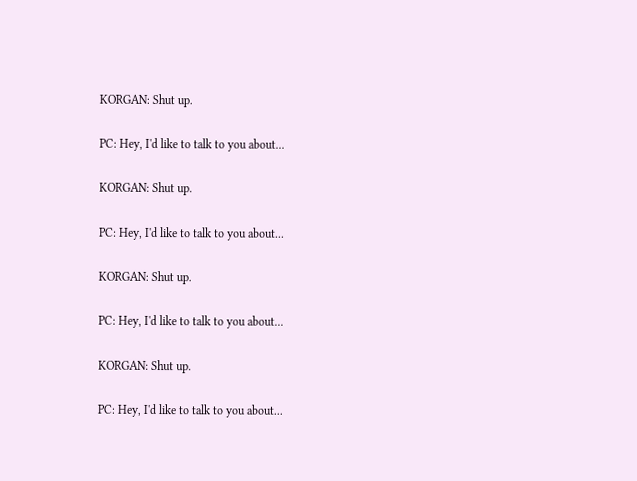KORGAN: Shut up.

PC: Hey, I'd like to talk to you about...

KORGAN: Shut up.

PC: Hey, I'd like to talk to you about...

KORGAN: Shut up.

PC: Hey, I'd like to talk to you about...

KORGAN: Shut up.

PC: Hey, I'd like to talk to you about...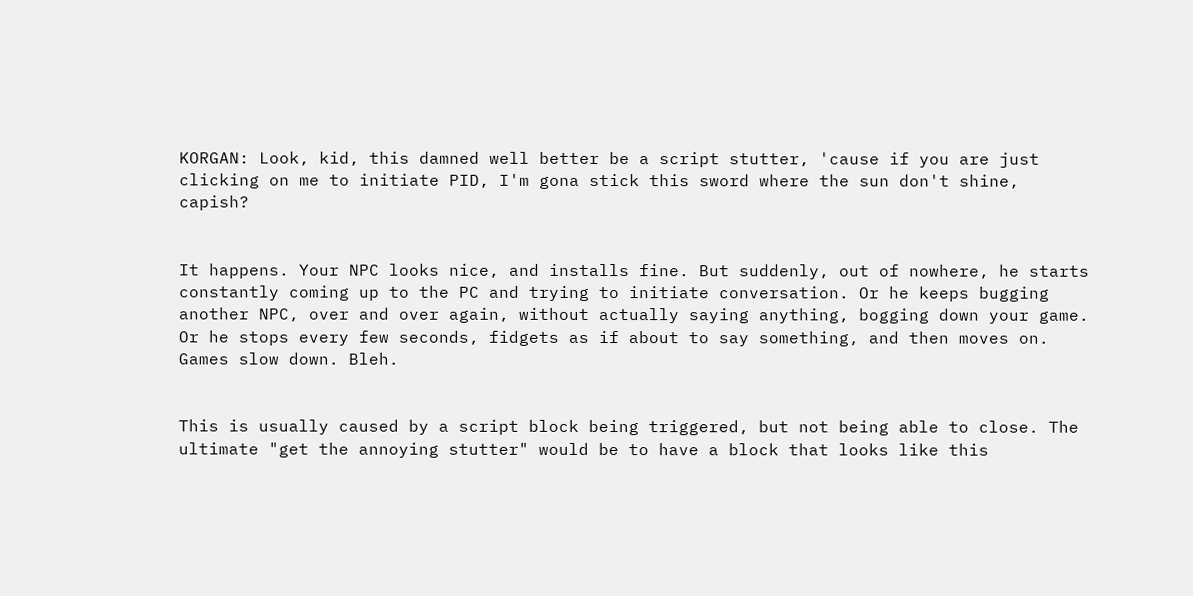KORGAN: Look, kid, this damned well better be a script stutter, 'cause if you are just clicking on me to initiate PID, I'm gona stick this sword where the sun don't shine, capish?


It happens. Your NPC looks nice, and installs fine. But suddenly, out of nowhere, he starts constantly coming up to the PC and trying to initiate conversation. Or he keeps bugging another NPC, over and over again, without actually saying anything, bogging down your game. Or he stops every few seconds, fidgets as if about to say something, and then moves on. Games slow down. Bleh.


This is usually caused by a script block being triggered, but not being able to close. The ultimate "get the annoying stutter" would be to have a block that looks like this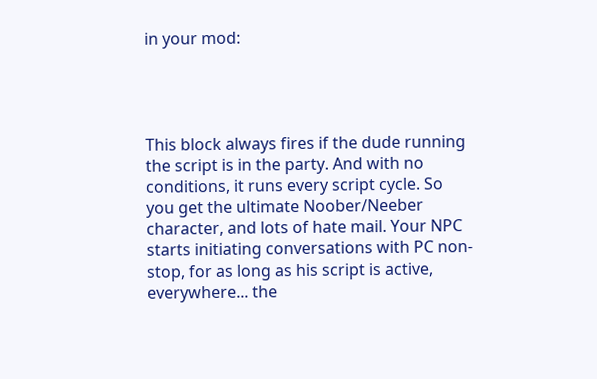in your mod:




This block always fires if the dude running the script is in the party. And with no conditions, it runs every script cycle. So you get the ultimate Noober/Neeber character, and lots of hate mail. Your NPC starts initiating conversations with PC non-stop, for as long as his script is active, everywhere... the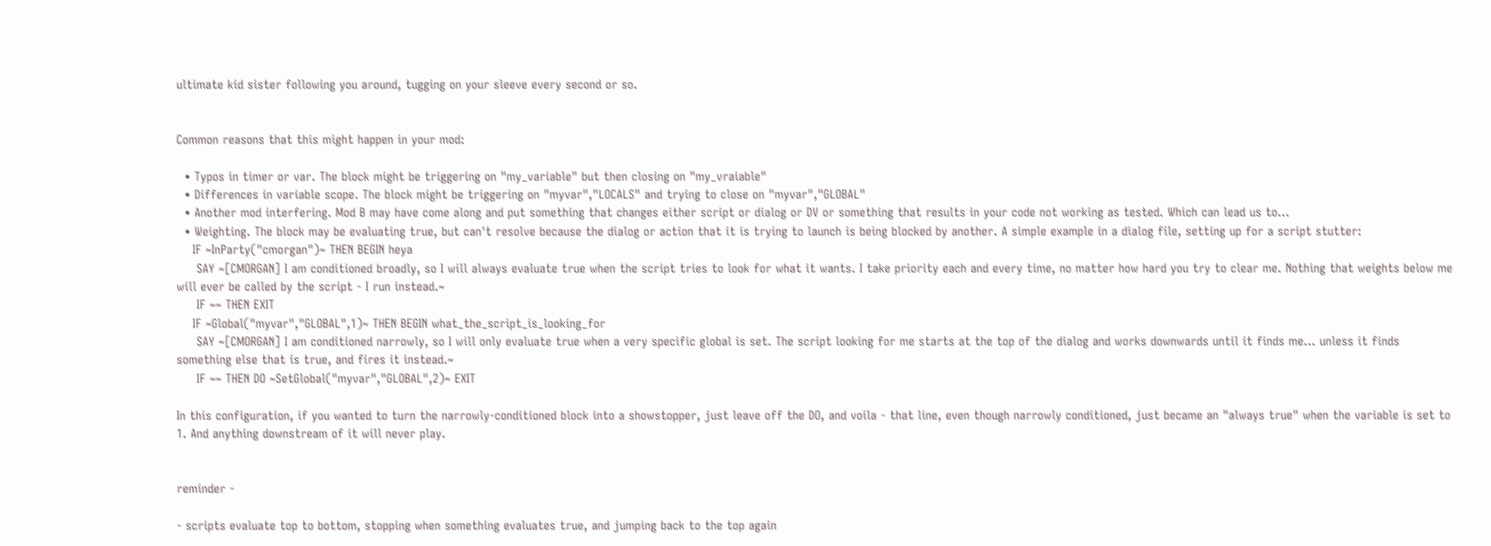ultimate kid sister following you around, tugging on your sleeve every second or so.


Common reasons that this might happen in your mod:

  • Typos in timer or var. The block might be triggering on "my_variable" but then closing on "my_vraiable"
  • Differences in variable scope. The block might be triggering on "myvar","LOCALS" and trying to close on "myvar","GLOBAL"
  • Another mod interfering. Mod B may have come along and put something that changes either script or dialog or DV or something that results in your code not working as tested. Which can lead us to...
  • Weighting. The block may be evaluating true, but can't resolve because the dialog or action that it is trying to launch is being blocked by another. A simple example in a dialog file, setting up for a script stutter:
    IF ~InParty("cmorgan")~ THEN BEGIN heya
     SAY ~[CMORGAN] I am conditioned broadly, so I will always evaluate true when the script tries to look for what it wants. I take priority each and every time, no matter how hard you try to clear me. Nothing that weights below me will ever be called by the script - I run instead.~
     IF ~~ THEN EXIT
    IF ~Global("myvar","GLOBAL",1)~ THEN BEGIN what_the_script_is_looking_for
     SAY ~[CMORGAN] I am conditioned narrowly, so I will only evaluate true when a very specific global is set. The script looking for me starts at the top of the dialog and works downwards until it finds me... unless it finds something else that is true, and fires it instead.~
     IF ~~ THEN DO ~SetGlobal("myvar","GLOBAL",2)~ EXIT

In this configuration, if you wanted to turn the narrowly-conditioned block into a showstopper, just leave off the DO, and voila - that line, even though narrowly conditioned, just became an "always true" when the variable is set to 1. And anything downstream of it will never play.


reminder -

- scripts evaluate top to bottom, stopping when something evaluates true, and jumping back to the top again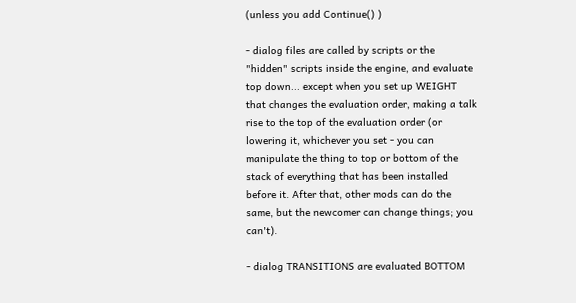(unless you add Continue() )

- dialog files are called by scripts or the "hidden" scripts inside the engine, and evaluate top down... except when you set up WEIGHT that changes the evaluation order, making a talk rise to the top of the evaluation order (or lowering it, whichever you set - you can manipulate the thing to top or bottom of the stack of everything that has been installed before it. After that, other mods can do the same, but the newcomer can change things; you can't).

- dialog TRANSITIONS are evaluated BOTTOM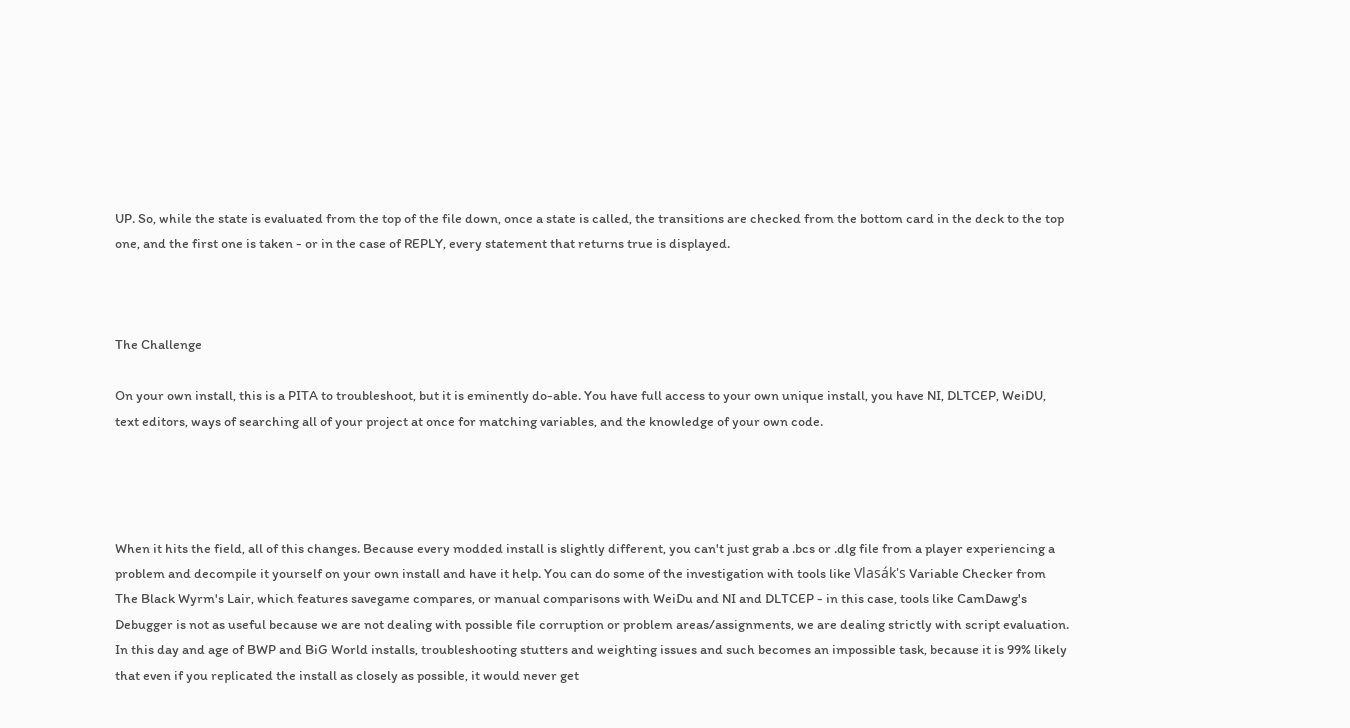UP. So, while the state is evaluated from the top of the file down, once a state is called, the transitions are checked from the bottom card in the deck to the top one, and the first one is taken - or in the case of REPLY, every statement that returns true is displayed.



The Challenge

On your own install, this is a PITA to troubleshoot, but it is eminently do-able. You have full access to your own unique install, you have NI, DLTCEP, WeiDU, text editors, ways of searching all of your project at once for matching variables, and the knowledge of your own code.




When it hits the field, all of this changes. Because every modded install is slightly different, you can't just grab a .bcs or .dlg file from a player experiencing a problem and decompile it yourself on your own install and have it help. You can do some of the investigation with tools like Vlasák's Variable Checker from The Black Wyrm's Lair, which features savegame compares, or manual comparisons with WeiDu and NI and DLTCEP - in this case, tools like CamDawg's Debugger is not as useful because we are not dealing with possible file corruption or problem areas/assignments, we are dealing strictly with script evaluation. In this day and age of BWP and BiG World installs, troubleshooting stutters and weighting issues and such becomes an impossible task, because it is 99% likely that even if you replicated the install as closely as possible, it would never get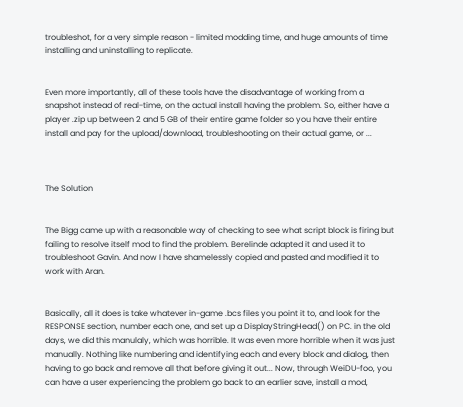troubleshot, for a very simple reason - limited modding time, and huge amounts of time installing and uninstalling to replicate.


Even more importantly, all of these tools have the disadvantage of working from a snapshot instead of real-time, on the actual install having the problem. So, either have a player .zip up between 2 and 5 GB of their entire game folder so you have their entire install and pay for the upload/download, troubleshooting on their actual game, or ...



The Solution


The Bigg came up with a reasonable way of checking to see what script block is firing but failing to resolve itself mod to find the problem. Berelinde adapted it and used it to troubleshoot Gavin. And now I have shamelessly copied and pasted and modified it to work with Aran.


Basically, all it does is take whatever in-game .bcs files you point it to, and look for the RESPONSE section, number each one, and set up a DisplayStringHead() on PC. in the old days, we did this manulaly, which was horrible. It was even more horrible when it was just manually. Nothing like numbering and identifying each and every block and dialog, then having to go back and remove all that before giving it out... Now, through WeiDU-foo, you can have a user experiencing the problem go back to an earlier save, install a mod,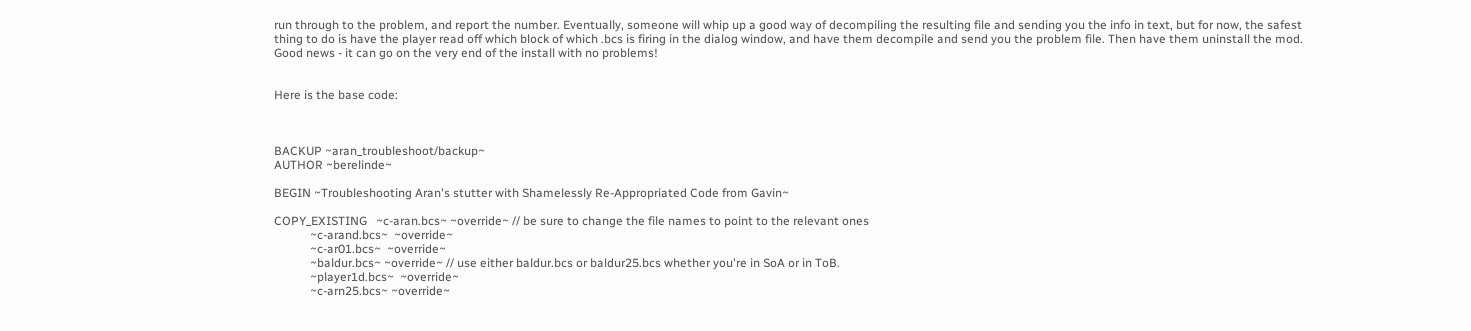run through to the problem, and report the number. Eventually, someone will whip up a good way of decompiling the resulting file and sending you the info in text, but for now, the safest thing to do is have the player read off which block of which .bcs is firing in the dialog window, and have them decompile and send you the problem file. Then have them uninstall the mod. Good news - it can go on the very end of the install with no problems!


Here is the base code:



BACKUP ~aran_troubleshoot/backup~
AUTHOR ~berelinde~

BEGIN ~Troubleshooting Aran's stutter with Shamelessly Re-Appropriated Code from Gavin~

COPY_EXISTING   ~c-aran.bcs~ ~override~ // be sure to change the file names to point to the relevant ones
            ~c-arand.bcs~  ~override~
            ~c-ar01.bcs~  ~override~
            ~baldur.bcs~ ~override~ // use either baldur.bcs or baldur25.bcs whether you're in SoA or in ToB.
            ~player1d.bcs~  ~override~
            ~c-arn25.bcs~ ~override~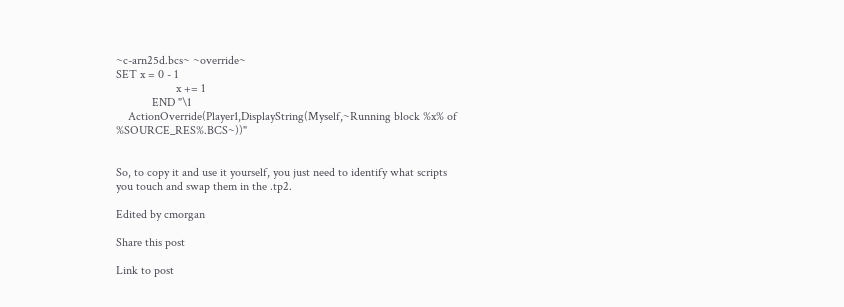~c-arn25d.bcs~ ~override~
SET x = 0 - 1
                    x += 1
            END "\1
    ActionOverride(Player1,DisplayString(Myself,~Running block %x% of %SOURCE_RES%.BCS~))"


So, to copy it and use it yourself, you just need to identify what scripts you touch and swap them in the .tp2.

Edited by cmorgan

Share this post

Link to post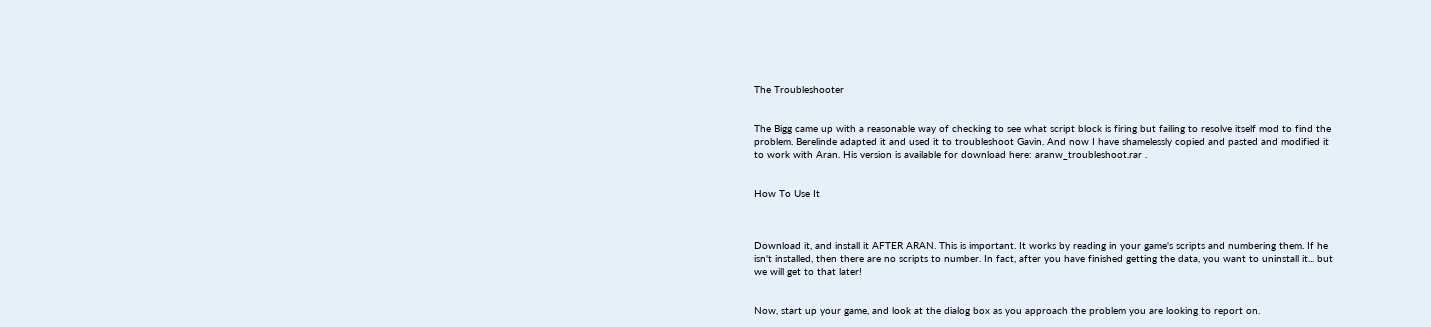The Troubleshooter


The Bigg came up with a reasonable way of checking to see what script block is firing but failing to resolve itself mod to find the problem. Berelinde adapted it and used it to troubleshoot Gavin. And now I have shamelessly copied and pasted and modified it to work with Aran. His version is available for download here: aranw_troubleshoot.rar .


How To Use It



Download it, and install it AFTER ARAN. This is important. It works by reading in your game's scripts and numbering them. If he isn't installed, then there are no scripts to number. In fact, after you have finished getting the data, you want to uninstall it... but we will get to that later!


Now, start up your game, and look at the dialog box as you approach the problem you are looking to report on.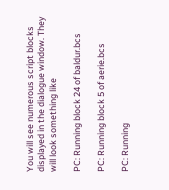You will see numerous script blocks displayed in the dialogue window. They will look something like

PC: Running block 24 of baldur.bcs

PC: Running block 5 of aerie.bcs

PC: Running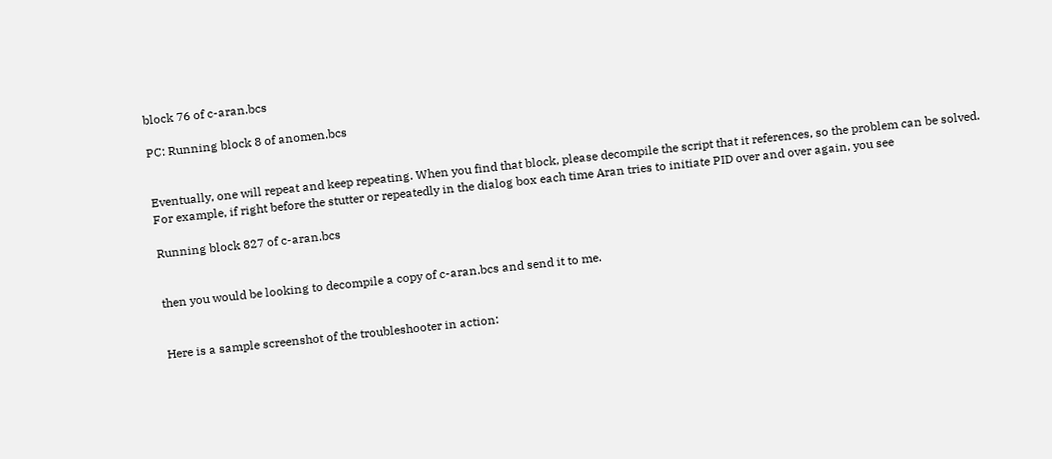block 76 of c-aran.bcs

PC: Running block 8 of anomen.bcs


Eventually, one will repeat and keep repeating. When you find that block, please decompile the script that it references, so the problem can be solved. For example, if right before the stutter or repeatedly in the dialog box each time Aran tries to initiate PID over and over again, you see

Running block 827 of c-aran.bcs


then you would be looking to decompile a copy of c-aran.bcs and send it to me.


Here is a sample screenshot of the troubleshooter in action: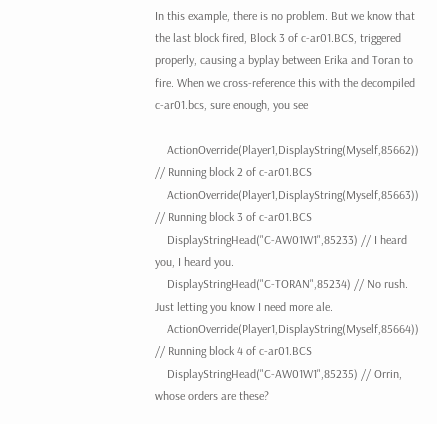In this example, there is no problem. But we know that the last block fired, Block 3 of c-ar01.BCS, triggered properly, causing a byplay between Erika and Toran to fire. When we cross-reference this with the decompiled c-ar01.bcs, sure enough, you see

    ActionOverride(Player1,DisplayString(Myself,85662)) // Running block 2 of c-ar01.BCS
    ActionOverride(Player1,DisplayString(Myself,85663)) // Running block 3 of c-ar01.BCS
    DisplayStringHead("C-AW01W1",85233) // I heard you, I heard you.
    DisplayStringHead("C-TORAN",85234) // No rush. Just letting you know I need more ale.
    ActionOverride(Player1,DisplayString(Myself,85664)) // Running block 4 of c-ar01.BCS
    DisplayStringHead("C-AW01W1",85235) // Orrin, whose orders are these?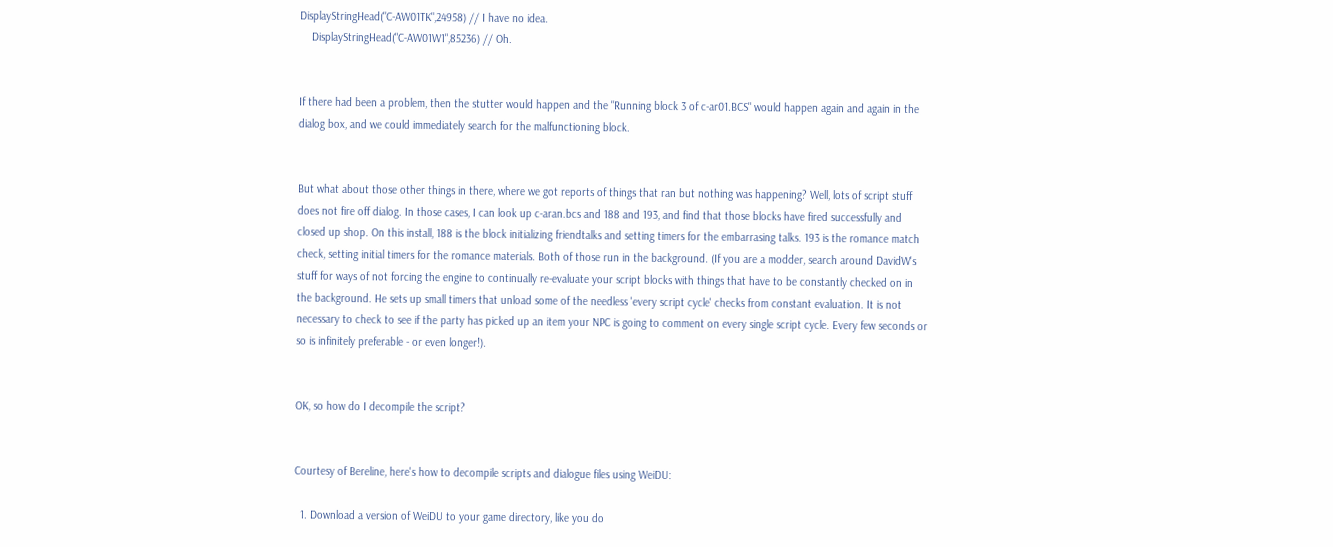DisplayStringHead("C-AW01TK",24958) // I have no idea.
    DisplayStringHead("C-AW01W1",85236) // Oh.


If there had been a problem, then the stutter would happen and the "Running block 3 of c-ar01.BCS" would happen again and again in the dialog box, and we could immediately search for the malfunctioning block.


But what about those other things in there, where we got reports of things that ran but nothing was happening? Well, lots of script stuff does not fire off dialog. In those cases, I can look up c-aran.bcs and 188 and 193, and find that those blocks have fired successfully and closed up shop. On this install, 188 is the block initializing friendtalks and setting timers for the embarrasing talks. 193 is the romance match check, setting initial timers for the romance materials. Both of those run in the background. (If you are a modder, search around DavidW's stuff for ways of not forcing the engine to continually re-evaluate your script blocks with things that have to be constantly checked on in the background. He sets up small timers that unload some of the needless 'every script cycle' checks from constant evaluation. It is not necessary to check to see if the party has picked up an item your NPC is going to comment on every single script cycle. Every few seconds or so is infinitely preferable - or even longer!).


OK, so how do I decompile the script?


Courtesy of Bereline, here's how to decompile scripts and dialogue files using WeiDU:

  1. Download a version of WeiDU to your game directory, like you do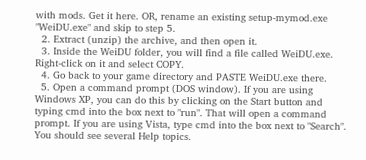with mods. Get it here. OR, rename an existing setup-mymod.exe "WeiDU.exe" and skip to step 5.
  2. Extract (unzip) the archive, and then open it.
  3. Inside the WeiDU folder, you will find a file called WeiDU.exe. Right-click on it and select COPY.
  4. Go back to your game directory and PASTE WeiDU.exe there.
  5. Open a command prompt (DOS window). If you are using Windows XP, you can do this by clicking on the Start button and typing cmd into the box next to "run". That will open a command prompt. If you are using Vista, type cmd into the box next to "Search". You should see several Help topics.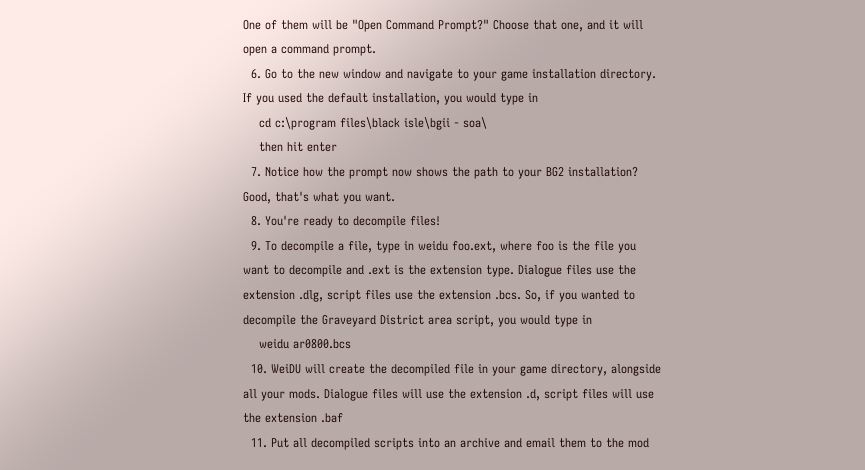One of them will be "Open Command Prompt?" Choose that one, and it will open a command prompt.
  6. Go to the new window and navigate to your game installation directory. If you used the default installation, you would type in
    cd c:\program files\black isle\bgii - soa\
    then hit enter
  7. Notice how the prompt now shows the path to your BG2 installation? Good, that's what you want.
  8. You're ready to decompile files!
  9. To decompile a file, type in weidu foo.ext, where foo is the file you want to decompile and .ext is the extension type. Dialogue files use the extension .dlg, script files use the extension .bcs. So, if you wanted to decompile the Graveyard District area script, you would type in
    weidu ar0800.bcs
  10. WeiDU will create the decompiled file in your game directory, alongside all your mods. Dialogue files will use the extension .d, script files will use the extension .baf
  11. Put all decompiled scripts into an archive and email them to the mod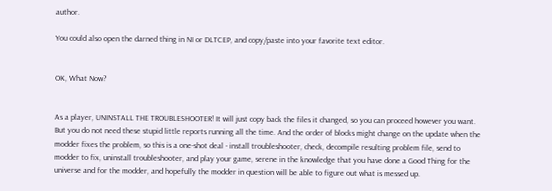author.

You could also open the darned thing in NI or DLTCEP, and copy/paste into your favorite text editor.


OK, What Now?


As a player, UNINSTALL THE TROUBLESHOOTER! It will just copy back the files it changed, so you can proceed however you want. But you do not need these stupid little reports running all the time. And the order of blocks might change on the update when the modder fixes the problem, so this is a one-shot deal - install troubleshooter, check, decompile resulting problem file, send to modder to fix, uninstall troubleshooter, and play your game, serene in the knowledge that you have done a Good Thing for the universe and for the modder, and hopefully the modder in question will be able to figure out what is messed up.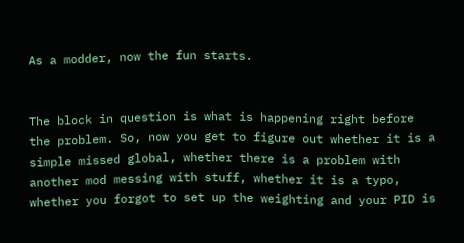As a modder, now the fun starts.


The block in question is what is happening right before the problem. So, now you get to figure out whether it is a simple missed global, whether there is a problem with another mod messing with stuff, whether it is a typo, whether you forgot to set up the weighting and your PID is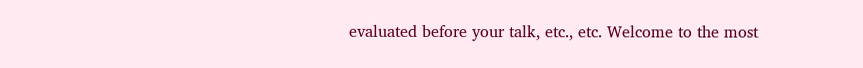evaluated before your talk, etc., etc. Welcome to the most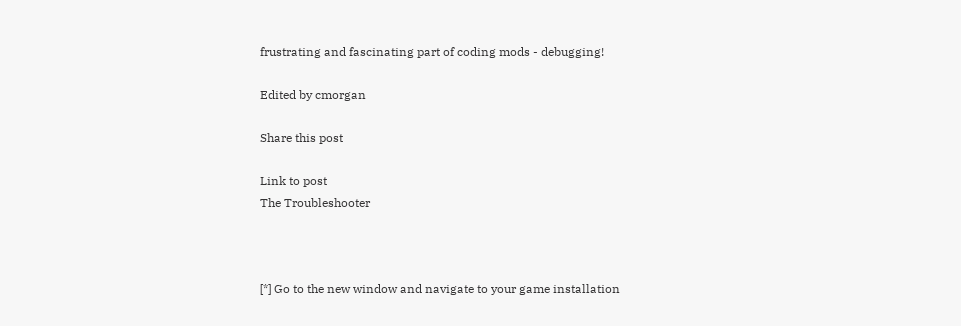frustrating and fascinating part of coding mods - debugging!

Edited by cmorgan

Share this post

Link to post
The Troubleshooter



[*] Go to the new window and navigate to your game installation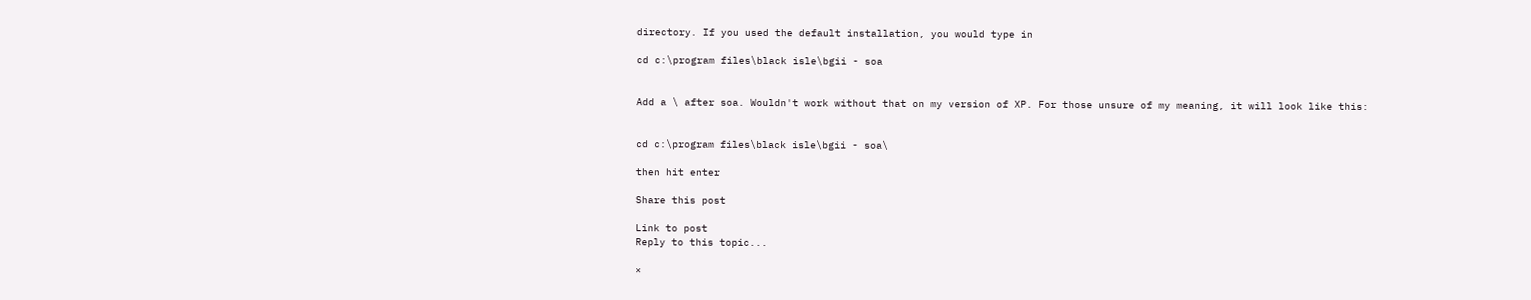directory. If you used the default installation, you would type in

cd c:\program files\black isle\bgii - soa


Add a \ after soa. Wouldn't work without that on my version of XP. For those unsure of my meaning, it will look like this:


cd c:\program files\black isle\bgii - soa\

then hit enter

Share this post

Link to post
Reply to this topic...

×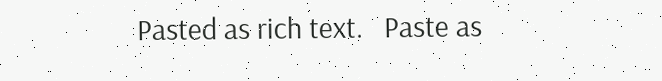Pasted as rich text.   Paste as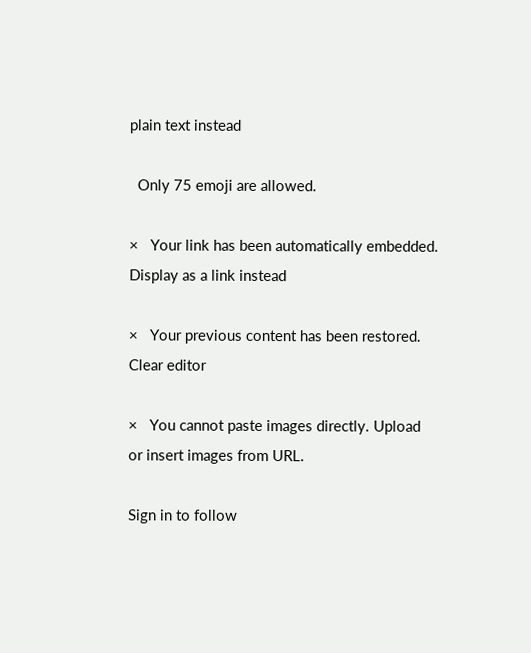plain text instead

  Only 75 emoji are allowed.

×   Your link has been automatically embedded.   Display as a link instead

×   Your previous content has been restored.   Clear editor

×   You cannot paste images directly. Upload or insert images from URL.

Sign in to follow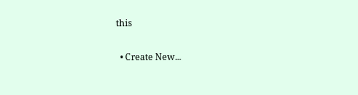this

  • Create New...